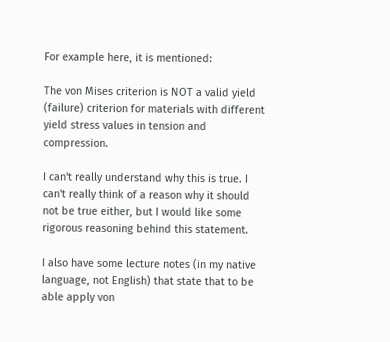For example here, it is mentioned:

The von Mises criterion is NOT a valid yield (failure) criterion for materials with different yield stress values in tension and compression.

I can't really understand why this is true. I can't really think of a reason why it should not be true either, but I would like some rigorous reasoning behind this statement.

I also have some lecture notes (in my native language, not English) that state that to be able apply von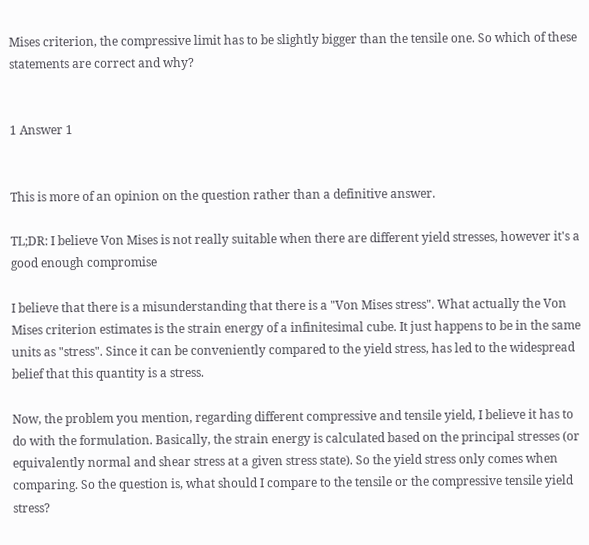Mises criterion, the compressive limit has to be slightly bigger than the tensile one. So which of these statements are correct and why?


1 Answer 1


This is more of an opinion on the question rather than a definitive answer.

TL;DR: I believe Von Mises is not really suitable when there are different yield stresses, however it's a good enough compromise

I believe that there is a misunderstanding that there is a "Von Mises stress". What actually the Von Mises criterion estimates is the strain energy of a infinitesimal cube. It just happens to be in the same units as "stress". Since it can be conveniently compared to the yield stress, has led to the widespread belief that this quantity is a stress.

Now, the problem you mention, regarding different compressive and tensile yield, I believe it has to do with the formulation. Basically, the strain energy is calculated based on the principal stresses (or equivalently normal and shear stress at a given stress state). So the yield stress only comes when comparing. So the question is, what should I compare to the tensile or the compressive tensile yield stress?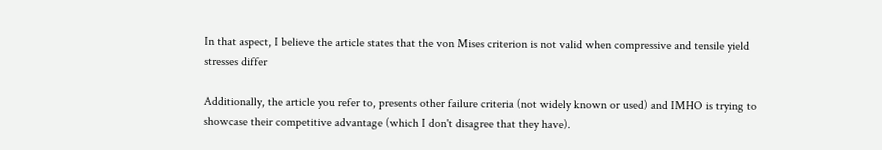In that aspect, I believe the article states that the von Mises criterion is not valid when compressive and tensile yield stresses differ

Additionally, the article you refer to, presents other failure criteria (not widely known or used) and IMHO is trying to showcase their competitive advantage (which I don't disagree that they have).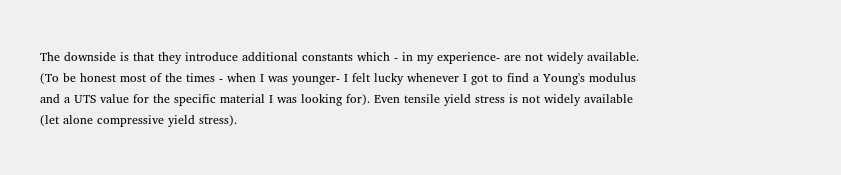The downside is that they introduce additional constants which - in my experience- are not widely available. (To be honest most of the times - when I was younger- I felt lucky whenever I got to find a Young's modulus and a UTS value for the specific material I was looking for). Even tensile yield stress is not widely available (let alone compressive yield stress).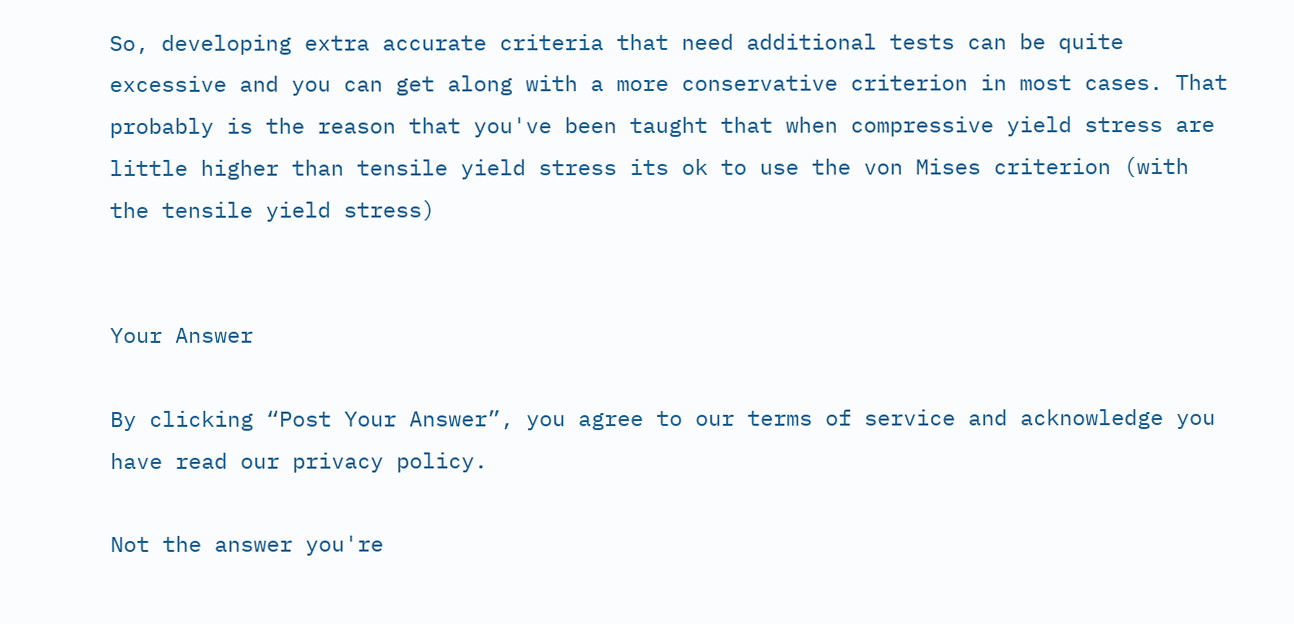So, developing extra accurate criteria that need additional tests can be quite excessive and you can get along with a more conservative criterion in most cases. That probably is the reason that you've been taught that when compressive yield stress are little higher than tensile yield stress its ok to use the von Mises criterion (with the tensile yield stress)


Your Answer

By clicking “Post Your Answer”, you agree to our terms of service and acknowledge you have read our privacy policy.

Not the answer you're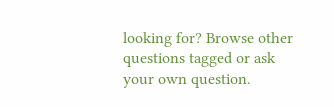looking for? Browse other questions tagged or ask your own question.